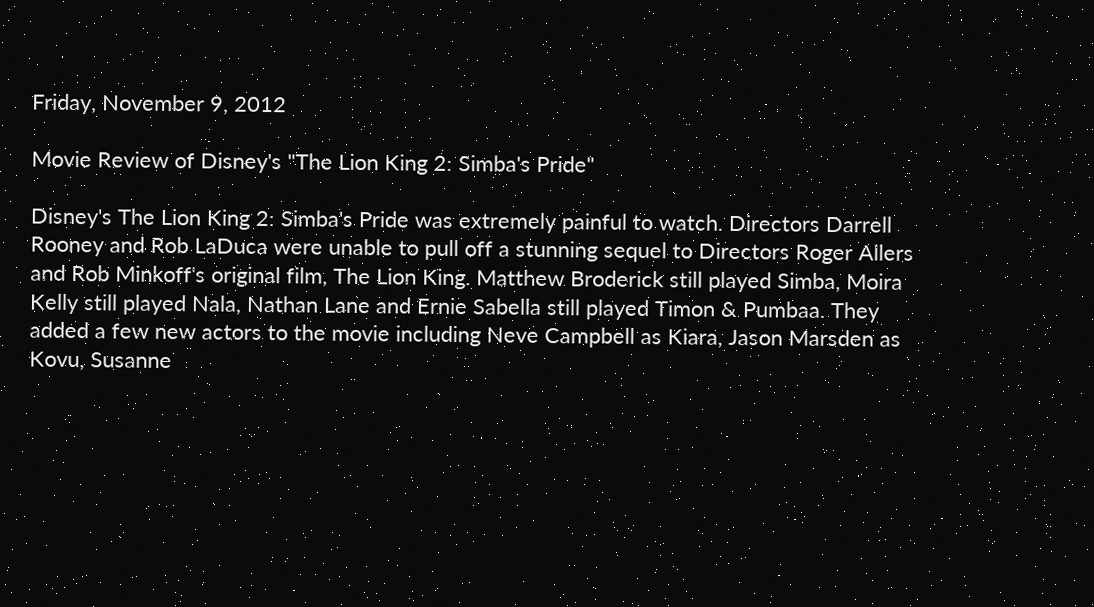Friday, November 9, 2012

Movie Review of Disney's "The Lion King 2: Simba's Pride"

Disney's The Lion King 2: Simba's Pride was extremely painful to watch. Directors Darrell Rooney and Rob LaDuca were unable to pull off a stunning sequel to Directors Roger Allers and Rob Minkoff's original film, The Lion King. Matthew Broderick still played Simba, Moira Kelly still played Nala, Nathan Lane and Ernie Sabella still played Timon & Pumbaa. They added a few new actors to the movie including Neve Campbell as Kiara, Jason Marsden as Kovu, Susanne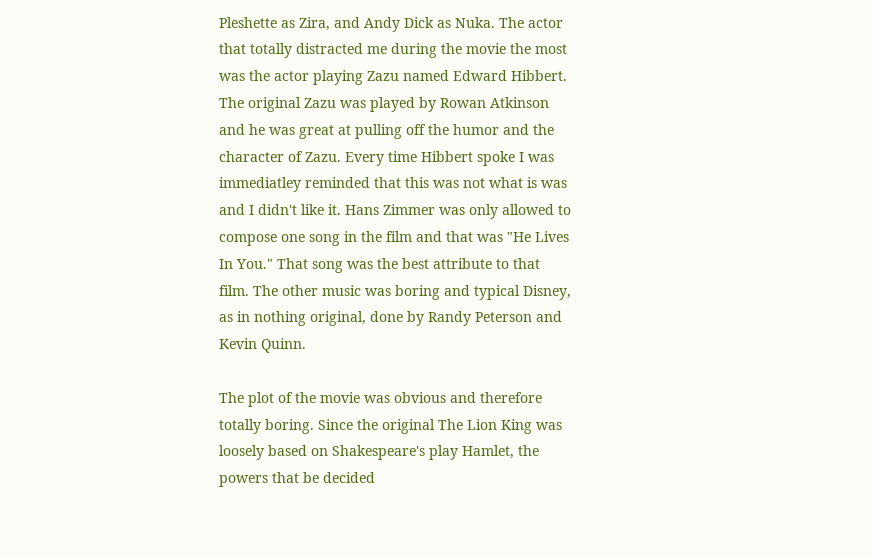Pleshette as Zira, and Andy Dick as Nuka. The actor that totally distracted me during the movie the most was the actor playing Zazu named Edward Hibbert. The original Zazu was played by Rowan Atkinson and he was great at pulling off the humor and the character of Zazu. Every time Hibbert spoke I was immediatley reminded that this was not what is was and I didn't like it. Hans Zimmer was only allowed to compose one song in the film and that was "He Lives In You." That song was the best attribute to that film. The other music was boring and typical Disney, as in nothing original, done by Randy Peterson and Kevin Quinn.

The plot of the movie was obvious and therefore totally boring. Since the original The Lion King was loosely based on Shakespeare's play Hamlet, the powers that be decided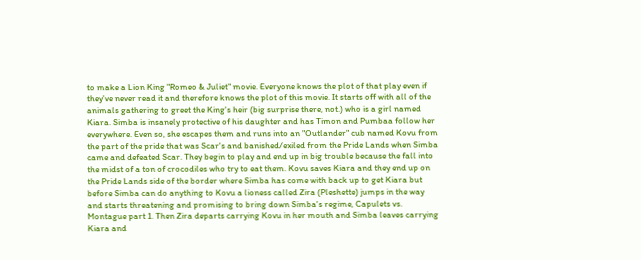to make a Lion King "Romeo & Juliet" movie. Everyone knows the plot of that play even if they've never read it and therefore knows the plot of this movie. It starts off with all of the animals gathering to greet the King's heir (big surprise there, not.) who is a girl named Kiara. Simba is insanely protective of his daughter and has Timon and Pumbaa follow her everywhere. Even so, she escapes them and runs into an "Outlander" cub named Kovu from the part of the pride that was Scar's and banished/exiled from the Pride Lands when Simba came and defeated Scar. They begin to play and end up in big trouble because the fall into the midst of a ton of crocodiles who try to eat them. Kovu saves Kiara and they end up on the Pride Lands side of the border where Simba has come with back up to get Kiara but before Simba can do anything to Kovu a lioness called Zira (Pleshette) jumps in the way and starts threatening and promising to bring down Simba's regime, Capulets vs. Montague part 1. Then Zira departs carrying Kovu in her mouth and Simba leaves carrying Kiara and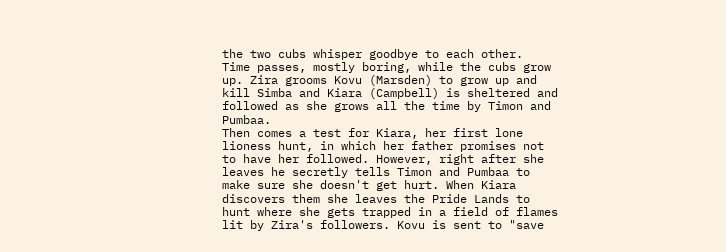the two cubs whisper goodbye to each other.
Time passes, mostly boring, while the cubs grow up. Zira grooms Kovu (Marsden) to grow up and kill Simba and Kiara (Campbell) is sheltered and followed as she grows all the time by Timon and Pumbaa.
Then comes a test for Kiara, her first lone lioness hunt, in which her father promises not to have her followed. However, right after she leaves he secretly tells Timon and Pumbaa to make sure she doesn't get hurt. When Kiara discovers them she leaves the Pride Lands to hunt where she gets trapped in a field of flames lit by Zira's followers. Kovu is sent to "save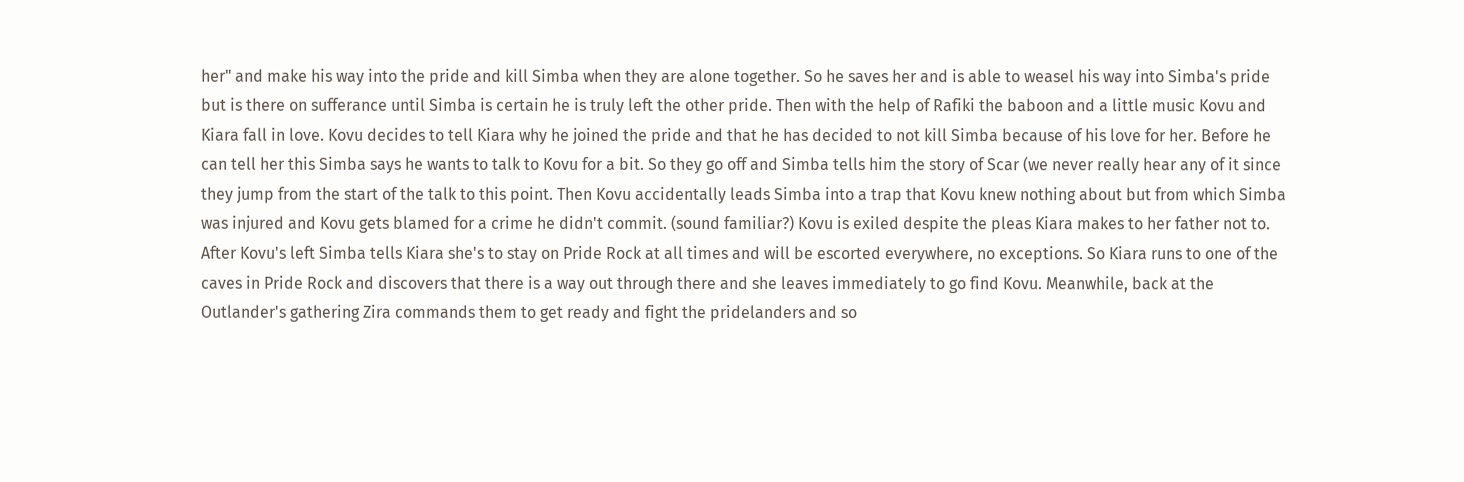her" and make his way into the pride and kill Simba when they are alone together. So he saves her and is able to weasel his way into Simba's pride but is there on sufferance until Simba is certain he is truly left the other pride. Then with the help of Rafiki the baboon and a little music Kovu and Kiara fall in love. Kovu decides to tell Kiara why he joined the pride and that he has decided to not kill Simba because of his love for her. Before he can tell her this Simba says he wants to talk to Kovu for a bit. So they go off and Simba tells him the story of Scar (we never really hear any of it since they jump from the start of the talk to this point. Then Kovu accidentally leads Simba into a trap that Kovu knew nothing about but from which Simba was injured and Kovu gets blamed for a crime he didn't commit. (sound familiar?) Kovu is exiled despite the pleas Kiara makes to her father not to. After Kovu's left Simba tells Kiara she's to stay on Pride Rock at all times and will be escorted everywhere, no exceptions. So Kiara runs to one of the caves in Pride Rock and discovers that there is a way out through there and she leaves immediately to go find Kovu. Meanwhile, back at the Outlander's gathering Zira commands them to get ready and fight the pridelanders and so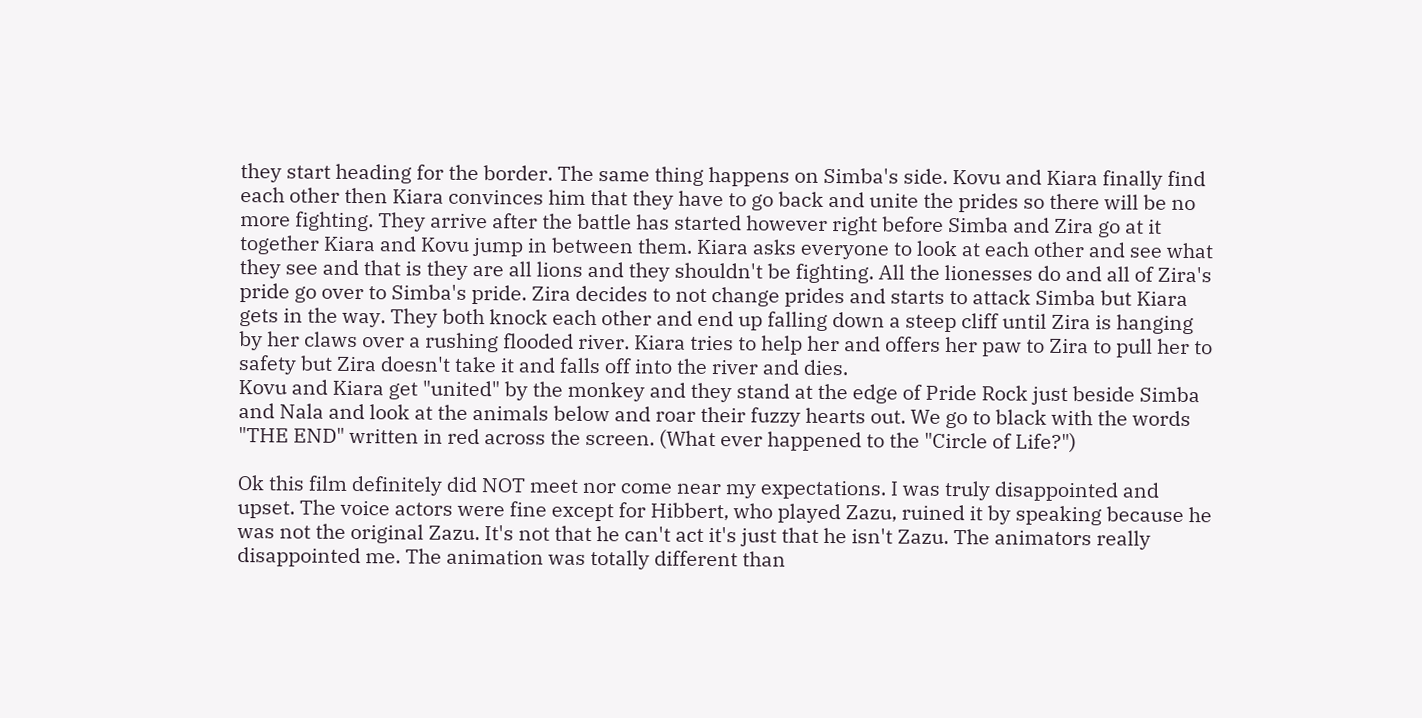they start heading for the border. The same thing happens on Simba's side. Kovu and Kiara finally find each other then Kiara convinces him that they have to go back and unite the prides so there will be no more fighting. They arrive after the battle has started however right before Simba and Zira go at it together Kiara and Kovu jump in between them. Kiara asks everyone to look at each other and see what they see and that is they are all lions and they shouldn't be fighting. All the lionesses do and all of Zira's pride go over to Simba's pride. Zira decides to not change prides and starts to attack Simba but Kiara gets in the way. They both knock each other and end up falling down a steep cliff until Zira is hanging by her claws over a rushing flooded river. Kiara tries to help her and offers her paw to Zira to pull her to safety but Zira doesn't take it and falls off into the river and dies.
Kovu and Kiara get "united" by the monkey and they stand at the edge of Pride Rock just beside Simba and Nala and look at the animals below and roar their fuzzy hearts out. We go to black with the words "THE END" written in red across the screen. (What ever happened to the "Circle of Life?")

Ok this film definitely did NOT meet nor come near my expectations. I was truly disappointed and upset. The voice actors were fine except for Hibbert, who played Zazu, ruined it by speaking because he was not the original Zazu. It's not that he can't act it's just that he isn't Zazu. The animators really disappointed me. The animation was totally different than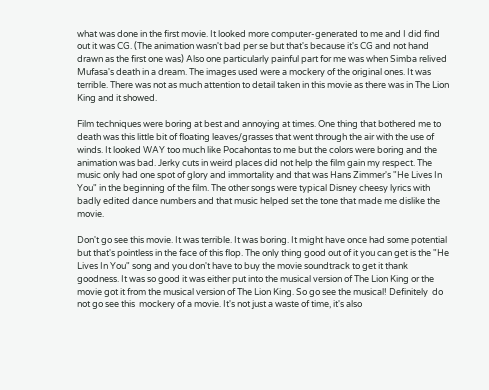what was done in the first movie. It looked more computer-generated to me and I did find out it was CG. (The animation wasn't bad per se but that's because it's CG and not hand drawn as the first one was) Also one particularly painful part for me was when Simba relived Mufasa's death in a dream. The images used were a mockery of the original ones. It was terrible. There was not as much attention to detail taken in this movie as there was in The Lion King and it showed.

Film techniques were boring at best and annoying at times. One thing that bothered me to death was this little bit of floating leaves/grasses that went through the air with the use of winds. It looked WAY too much like Pocahontas to me but the colors were boring and the animation was bad. Jerky cuts in weird places did not help the film gain my respect. The music only had one spot of glory and immortality and that was Hans Zimmer's "He Lives In You" in the beginning of the film. The other songs were typical Disney cheesy lyrics with badly edited dance numbers and that music helped set the tone that made me dislike the movie.

Don't go see this movie. It was terrible. It was boring. It might have once had some potential but that's pointless in the face of this flop. The only thing good out of it you can get is the "He Lives In You" song and you don't have to buy the movie soundtrack to get it thank goodness. It was so good it was either put into the musical version of The Lion King or the movie got it from the musical version of The Lion King. So go see the musical! Definitely  do not go see this  mockery of a movie. It's not just a waste of time, it's also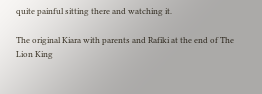quite painful sitting there and watching it.

The original Kiara with parents and Rafiki at the end of The Lion King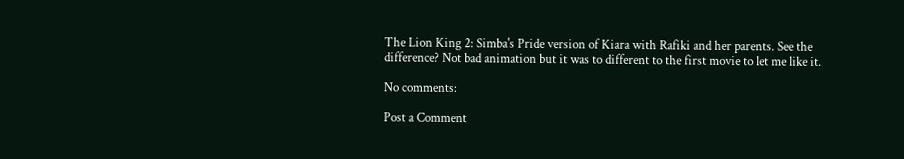The Lion King 2: Simba's Pride version of Kiara with Rafiki and her parents. See the difference? Not bad animation but it was to different to the first movie to let me like it.

No comments:

Post a Comment